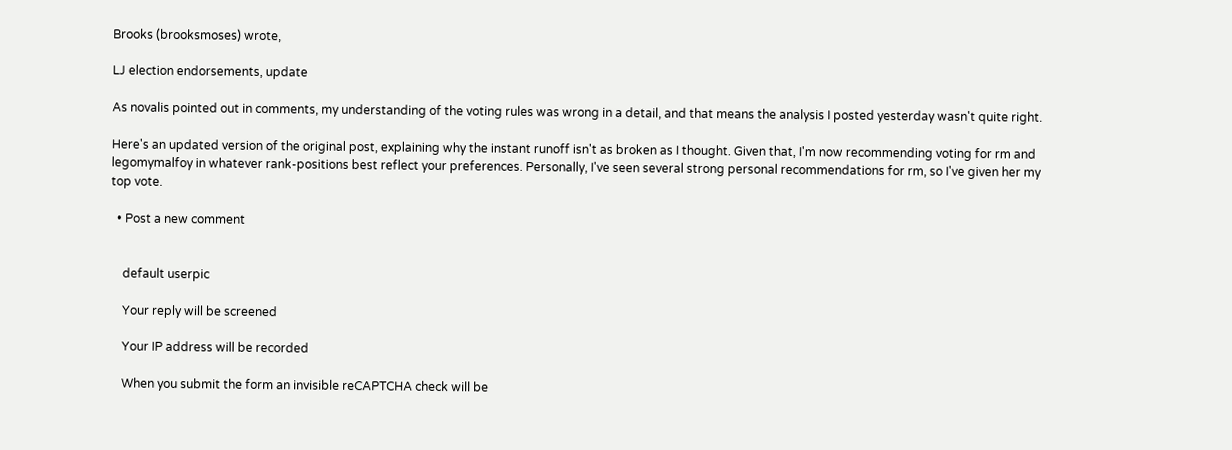Brooks (brooksmoses) wrote,

LJ election endorsements, update

As novalis pointed out in comments, my understanding of the voting rules was wrong in a detail, and that means the analysis I posted yesterday wasn't quite right.

Here's an updated version of the original post, explaining why the instant runoff isn't as broken as I thought. Given that, I'm now recommending voting for rm and legomymalfoy in whatever rank-positions best reflect your preferences. Personally, I've seen several strong personal recommendations for rm, so I've given her my top vote.

  • Post a new comment


    default userpic

    Your reply will be screened

    Your IP address will be recorded

    When you submit the form an invisible reCAPTCHA check will be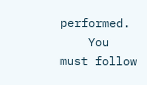performed.
    You must follow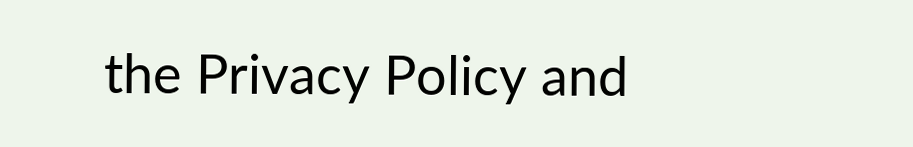the Privacy Policy and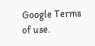Google Terms of use.